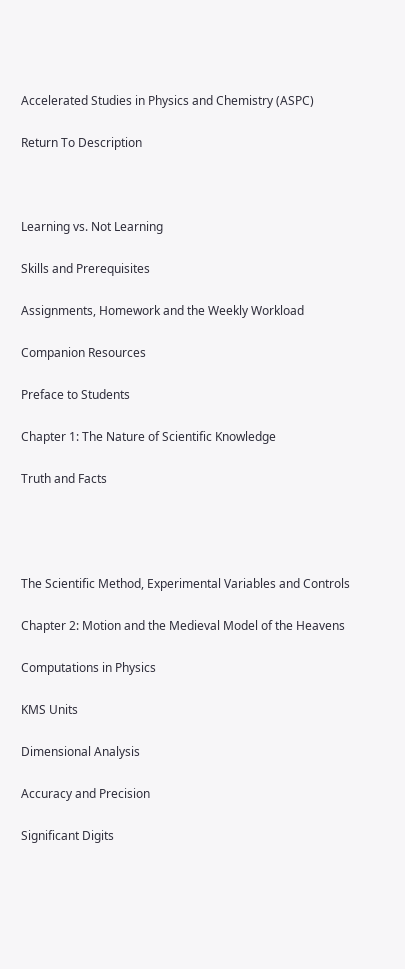Accelerated Studies in Physics and Chemistry (ASPC)

Return To Description



Learning vs. Not Learning

Skills and Prerequisites

Assignments, Homework and the Weekly Workload

Companion Resources

Preface to Students

Chapter 1: The Nature of Scientific Knowledge

Truth and Facts




The Scientific Method, Experimental Variables and Controls

Chapter 2: Motion and the Medieval Model of the Heavens

Computations in Physics

KMS Units

Dimensional Analysis

Accuracy and Precision

Significant Digits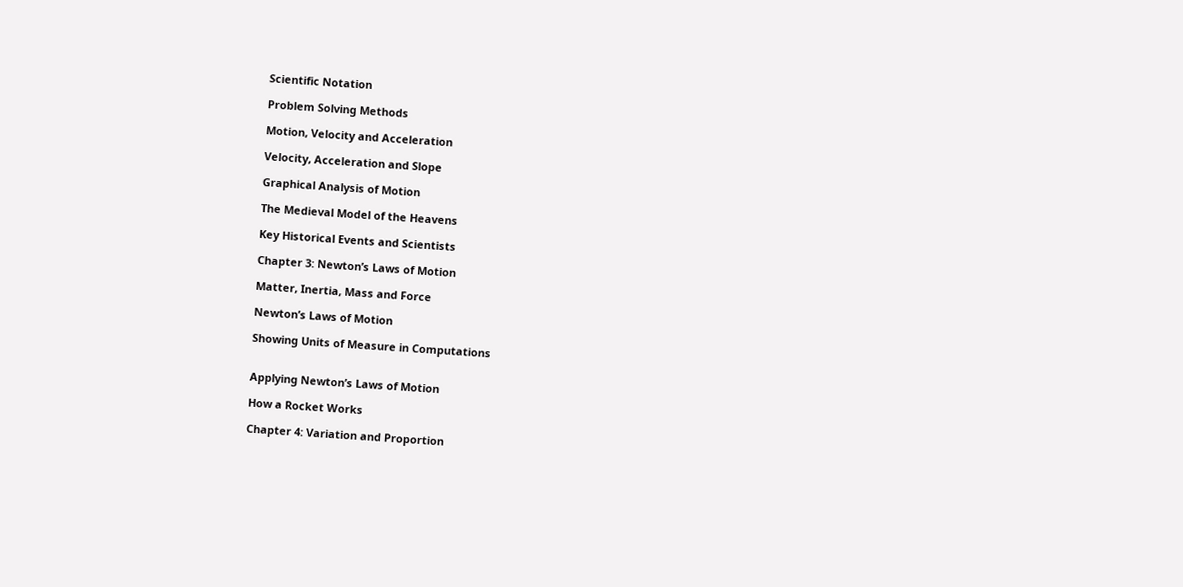Scientific Notation

Problem Solving Methods

Motion, Velocity and Acceleration

Velocity, Acceleration and Slope

Graphical Analysis of Motion

The Medieval Model of the Heavens

Key Historical Events and Scientists

Chapter 3: Newton’s Laws of Motion

Matter, Inertia, Mass and Force

Newton’s Laws of Motion

Showing Units of Measure in Computations


Applying Newton’s Laws of Motion

How a Rocket Works

Chapter 4: Variation and Proportion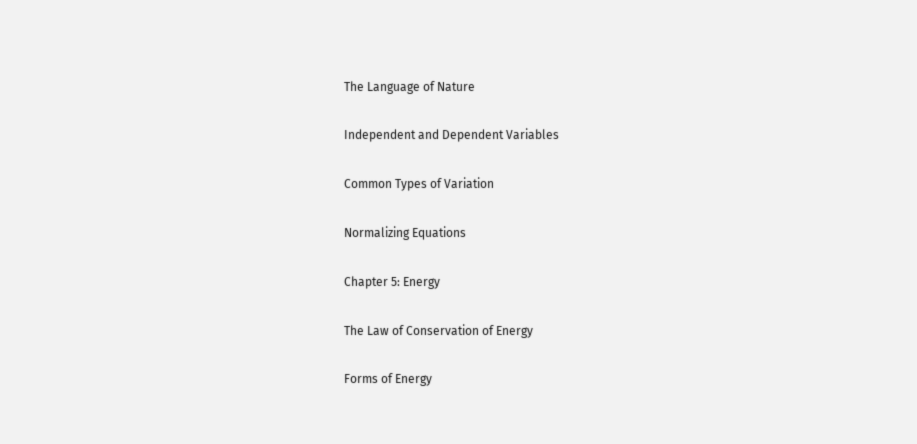The Language of Nature

Independent and Dependent Variables

Common Types of Variation

Normalizing Equations

Chapter 5: Energy

The Law of Conservation of Energy

Forms of Energy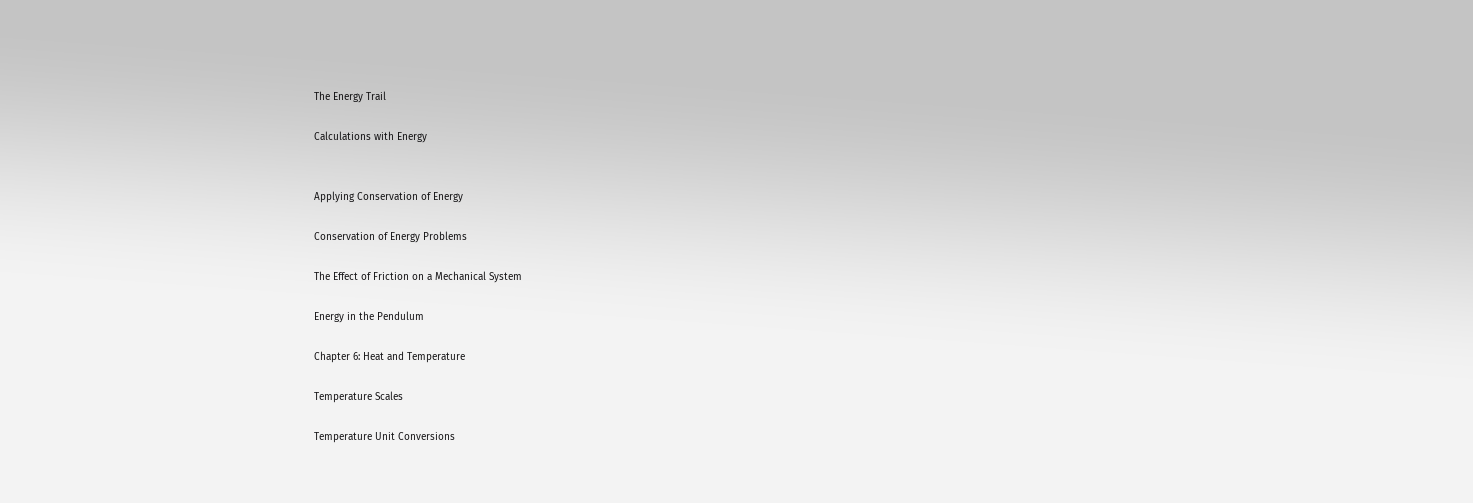The Energy Trail

Calculations with Energy


Applying Conservation of Energy

Conservation of Energy Problems

The Effect of Friction on a Mechanical System

Energy in the Pendulum

Chapter 6: Heat and Temperature

Temperature Scales

Temperature Unit Conversions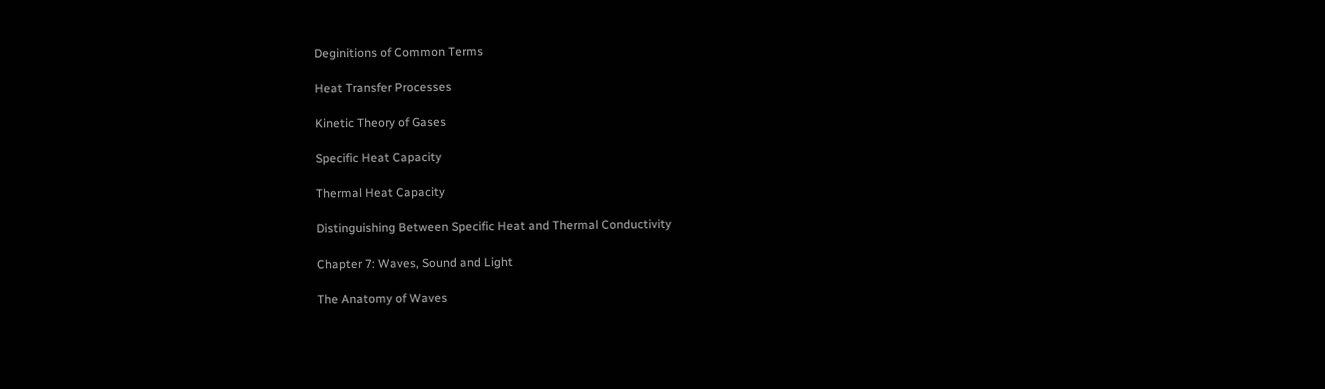Deginitions of Common Terms

Heat Transfer Processes

Kinetic Theory of Gases

Specific Heat Capacity

Thermal Heat Capacity

Distinguishing Between Specific Heat and Thermal Conductivity

Chapter 7: Waves, Sound and Light

The Anatomy of Waves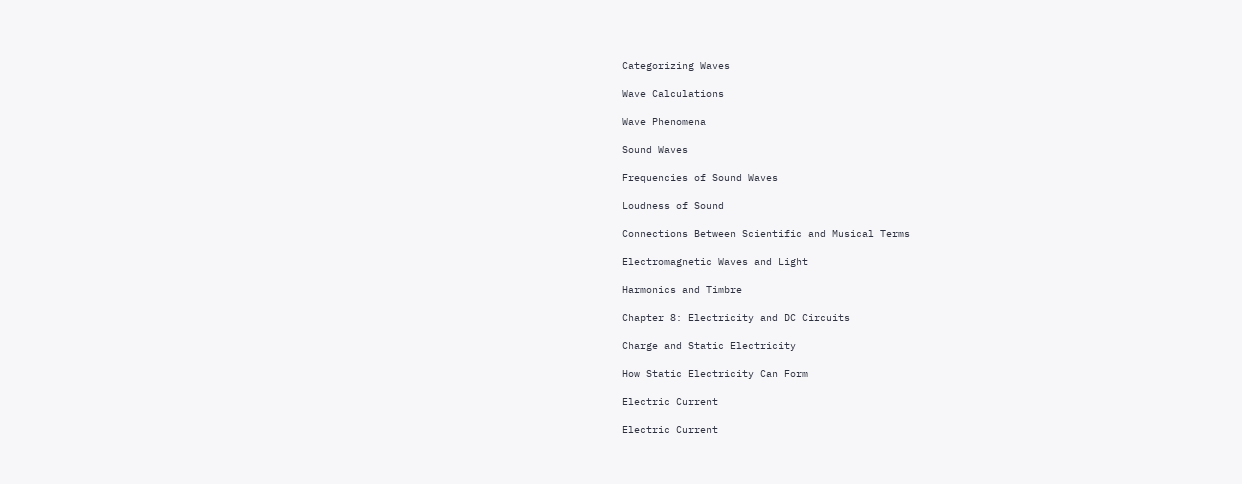Categorizing Waves

Wave Calculations

Wave Phenomena

Sound Waves

Frequencies of Sound Waves

Loudness of Sound

Connections Between Scientific and Musical Terms

Electromagnetic Waves and Light

Harmonics and Timbre

Chapter 8: Electricity and DC Circuits

Charge and Static Electricity

How Static Electricity Can Form

Electric Current

Electric Current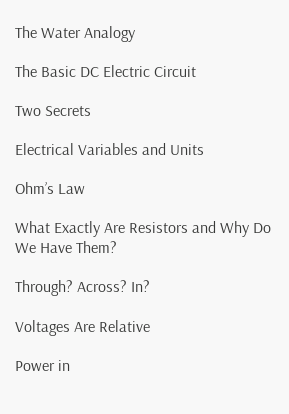The Water Analogy

The Basic DC Electric Circuit

Two Secrets

Electrical Variables and Units

Ohm’s Law

What Exactly Are Resistors and Why Do We Have Them?

Through? Across? In?

Voltages Are Relative

Power in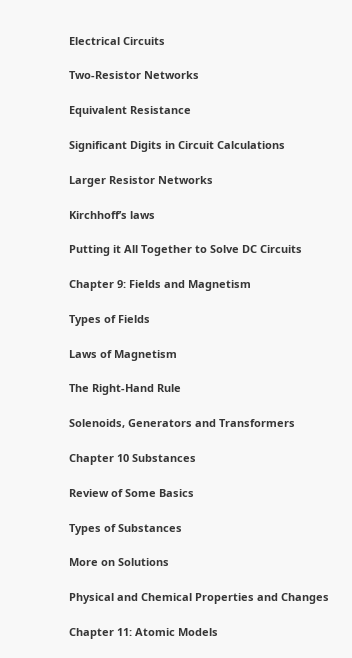Electrical Circuits

Two-Resistor Networks

Equivalent Resistance

Significant Digits in Circuit Calculations

Larger Resistor Networks

Kirchhoff’s laws

Putting it All Together to Solve DC Circuits

Chapter 9: Fields and Magnetism

Types of Fields

Laws of Magnetism

The Right-Hand Rule

Solenoids, Generators and Transformers

Chapter 10 Substances

Review of Some Basics

Types of Substances

More on Solutions

Physical and Chemical Properties and Changes

Chapter 11: Atomic Models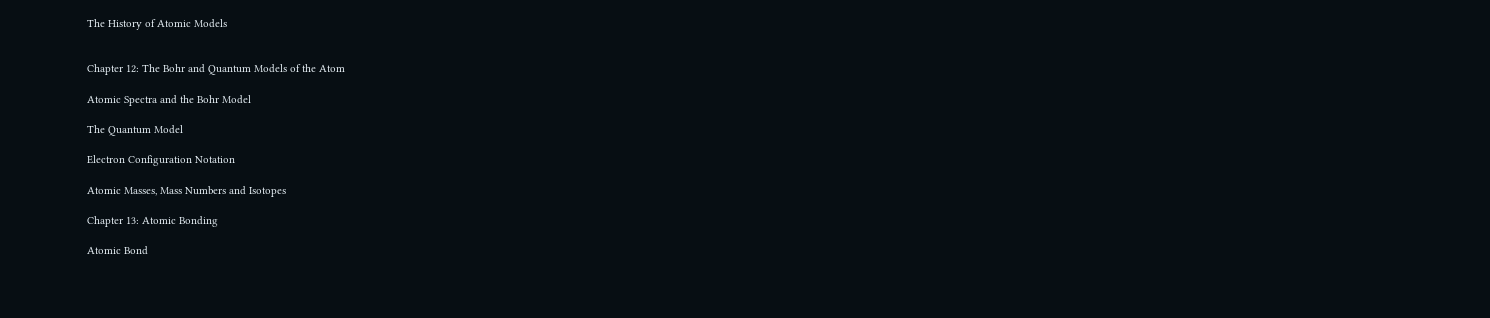The History of Atomic Models


Chapter 12: The Bohr and Quantum Models of the Atom

Atomic Spectra and the Bohr Model

The Quantum Model

Electron Configuration Notation

Atomic Masses, Mass Numbers and Isotopes

Chapter 13: Atomic Bonding

Atomic Bond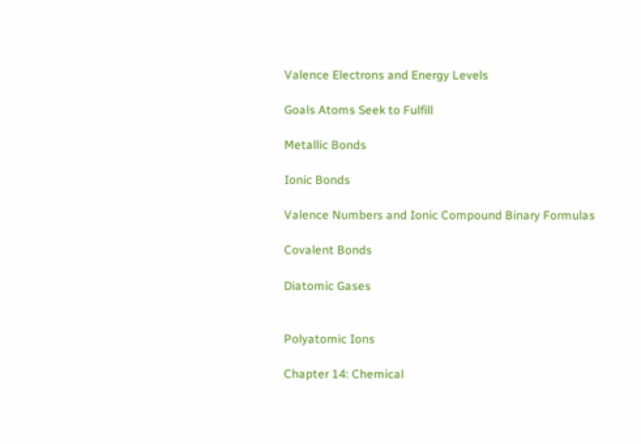Valence Electrons and Energy Levels

Goals Atoms Seek to Fulfill

Metallic Bonds

Ionic Bonds

Valence Numbers and Ionic Compound Binary Formulas

Covalent Bonds

Diatomic Gases


Polyatomic Ions

Chapter 14: Chemical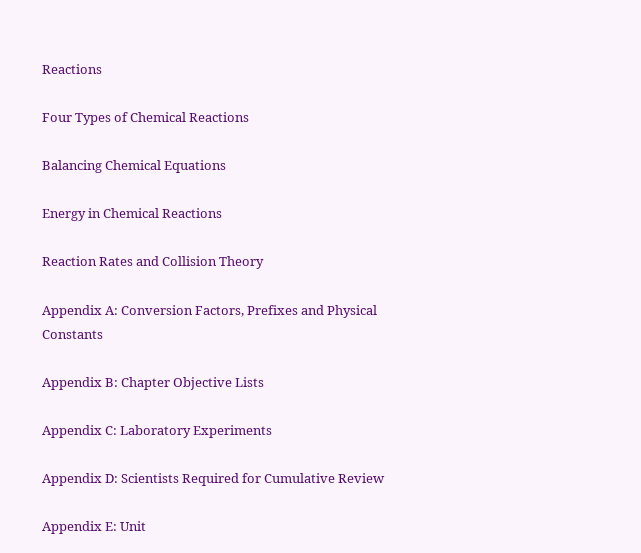Reactions

Four Types of Chemical Reactions

Balancing Chemical Equations

Energy in Chemical Reactions

Reaction Rates and Collision Theory

Appendix A: Conversion Factors, Prefixes and Physical Constants

Appendix B: Chapter Objective Lists

Appendix C: Laboratory Experiments

Appendix D: Scientists Required for Cumulative Review

Appendix E: Unit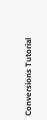Conversions Tutorial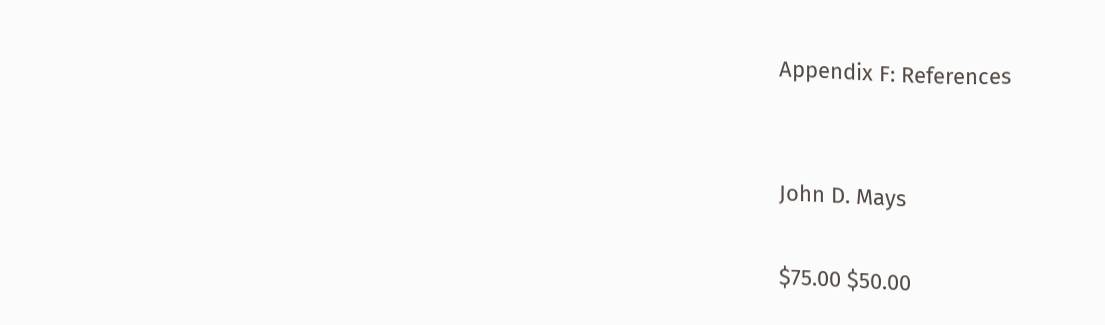Appendix F: References


John D. Mays

$75.00 $50.00